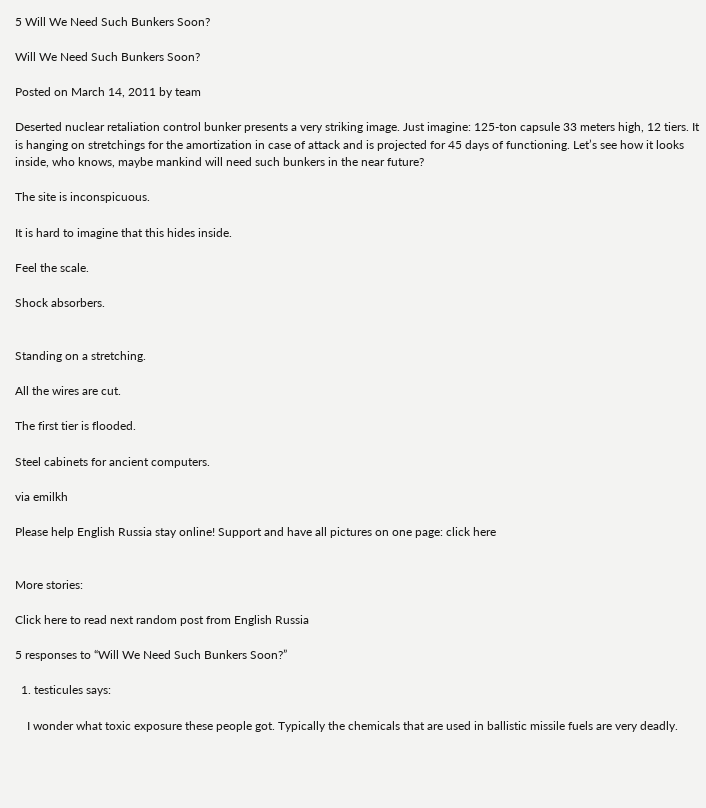5 Will We Need Such Bunkers Soon?

Will We Need Such Bunkers Soon?

Posted on March 14, 2011 by team

Deserted nuclear retaliation control bunker presents a very striking image. Just imagine: 125-ton capsule 33 meters high, 12 tiers. It is hanging on stretchings for the amortization in case of attack and is projected for 45 days of functioning. Let’s see how it looks inside, who knows, maybe mankind will need such bunkers in the near future?

The site is inconspicuous.

It is hard to imagine that this hides inside.

Feel the scale.

Shock absorbers.


Standing on a stretching.

All the wires are cut.

The first tier is flooded.

Steel cabinets for ancient computers.

via emilkh

Please help English Russia stay online! Support and have all pictures on one page: click here


More stories:

Click here to read next random post from English Russia

5 responses to “Will We Need Such Bunkers Soon?”

  1. testicules says:

    I wonder what toxic exposure these people got. Typically the chemicals that are used in ballistic missile fuels are very deadly.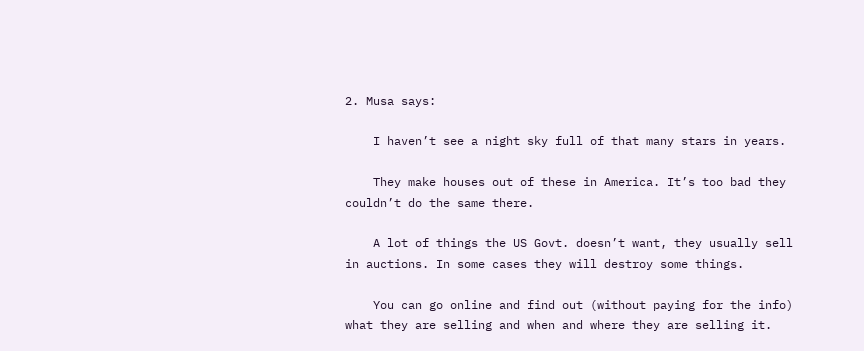2. Musa says:

    I haven’t see a night sky full of that many stars in years.

    They make houses out of these in America. It’s too bad they couldn’t do the same there.

    A lot of things the US Govt. doesn’t want, they usually sell in auctions. In some cases they will destroy some things.

    You can go online and find out (without paying for the info) what they are selling and when and where they are selling it.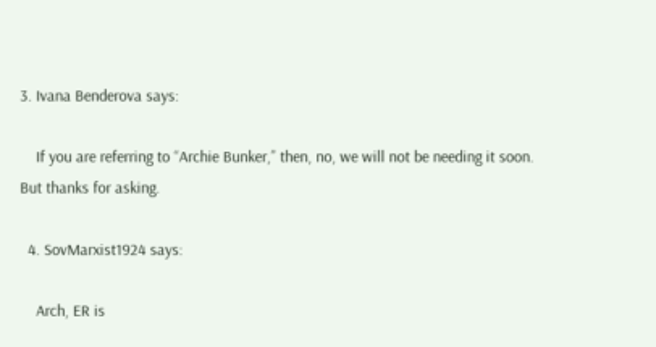3. Ivana Benderova says:

    If you are referring to “Archie Bunker,” then, no, we will not be needing it soon. But thanks for asking.

  4. SovMarxist1924 says:

    Arch, ER is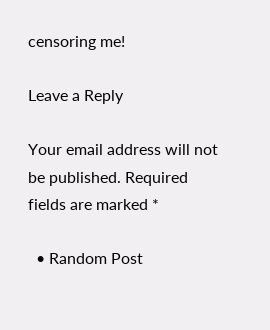censoring me!

Leave a Reply

Your email address will not be published. Required fields are marked *

  • Random Post